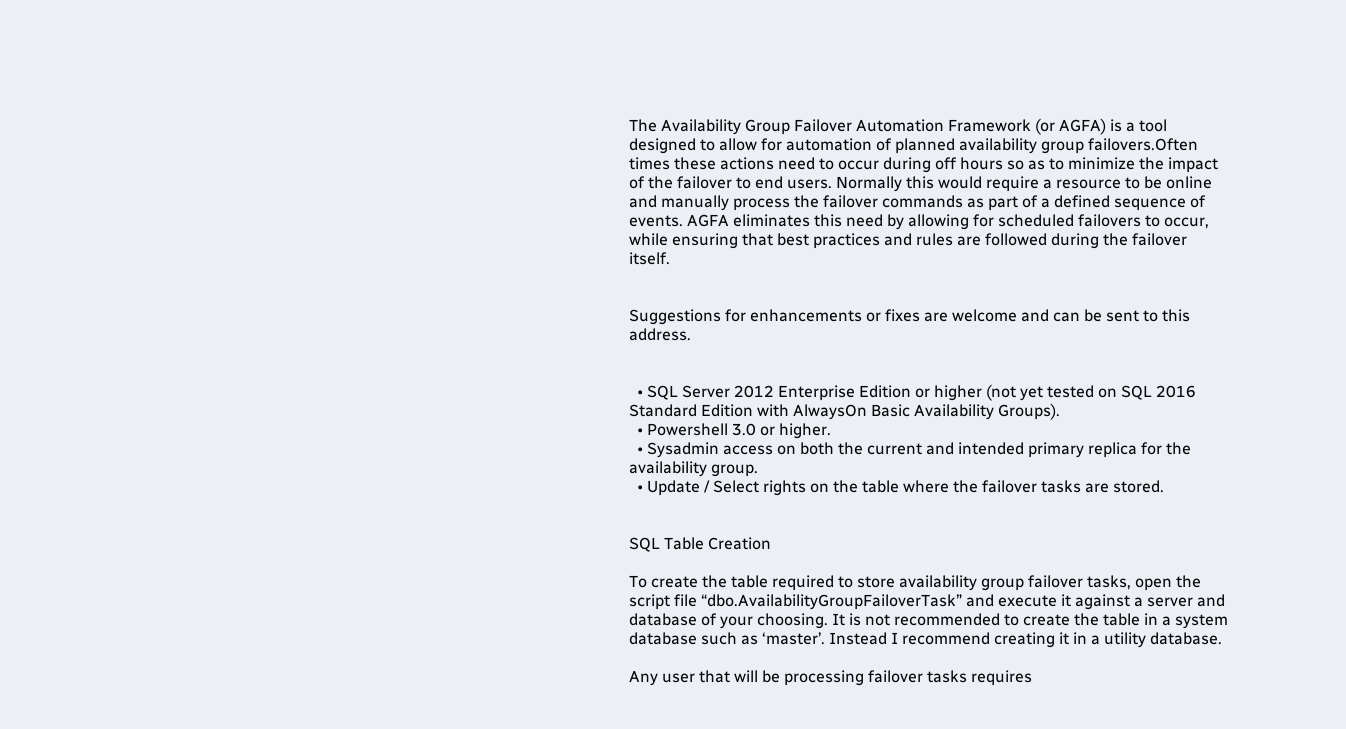The Availability Group Failover Automation Framework (or AGFA) is a tool designed to allow for automation of planned availability group failovers.Often times these actions need to occur during off hours so as to minimize the impact of the failover to end users. Normally this would require a resource to be online and manually process the failover commands as part of a defined sequence of events. AGFA eliminates this need by allowing for scheduled failovers to occur, while ensuring that best practices and rules are followed during the failover itself.


Suggestions for enhancements or fixes are welcome and can be sent to this address.


  • SQL Server 2012 Enterprise Edition or higher (not yet tested on SQL 2016 Standard Edition with AlwaysOn Basic Availability Groups).
  • Powershell 3.0 or higher.
  • Sysadmin access on both the current and intended primary replica for the availability group.
  • Update / Select rights on the table where the failover tasks are stored.


SQL Table Creation

To create the table required to store availability group failover tasks, open the script file “dbo.AvailabilityGroupFailoverTask” and execute it against a server and database of your choosing. It is not recommended to create the table in a system database such as ‘master’. Instead I recommend creating it in a utility database.

Any user that will be processing failover tasks requires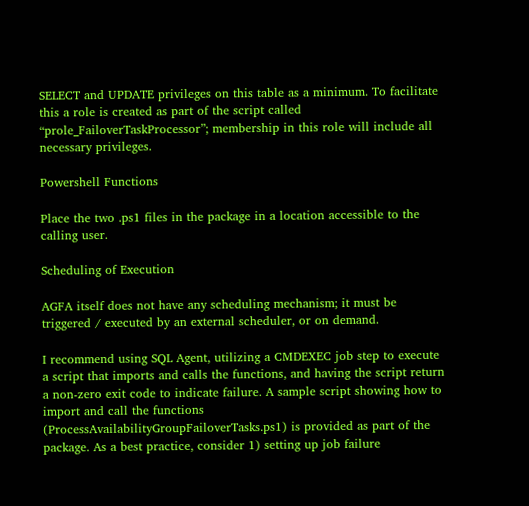SELECT and UPDATE privileges on this table as a minimum. To facilitate this a role is created as part of the script called “prole_FailoverTaskProcessor”; membership in this role will include all necessary privileges.

Powershell Functions

Place the two .ps1 files in the package in a location accessible to the calling user.

Scheduling of Execution

AGFA itself does not have any scheduling mechanism; it must be triggered / executed by an external scheduler, or on demand.

I recommend using SQL Agent, utilizing a CMDEXEC job step to execute a script that imports and calls the functions, and having the script return a non-zero exit code to indicate failure. A sample script showing how to import and call the functions (ProcessAvailabilityGroupFailoverTasks.ps1) is provided as part of the package. As a best practice, consider 1) setting up job failure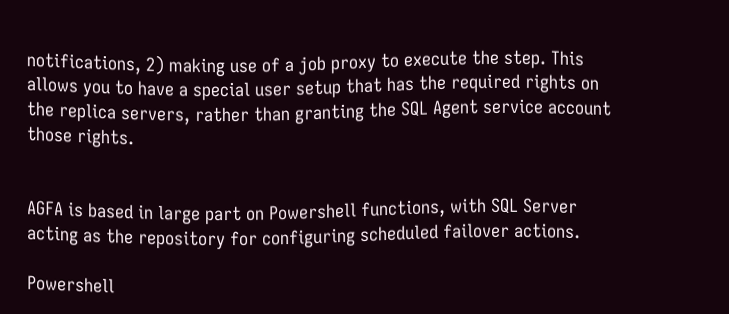notifications, 2) making use of a job proxy to execute the step. This allows you to have a special user setup that has the required rights on the replica servers, rather than granting the SQL Agent service account those rights.


AGFA is based in large part on Powershell functions, with SQL Server acting as the repository for configuring scheduled failover actions.

Powershell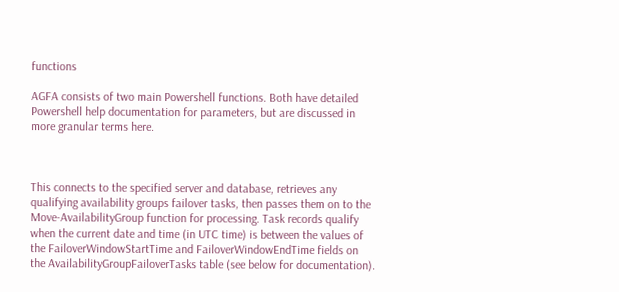functions

AGFA consists of two main Powershell functions. Both have detailed Powershell help documentation for parameters, but are discussed in more granular terms here.



This connects to the specified server and database, retrieves any qualifying availability groups failover tasks, then passes them on to the Move-AvailabilityGroup function for processing. Task records qualify when the current date and time (in UTC time) is between the values of the FailoverWindowStartTime and FailoverWindowEndTime fields on the AvailabilityGroupFailoverTasks table (see below for documentation).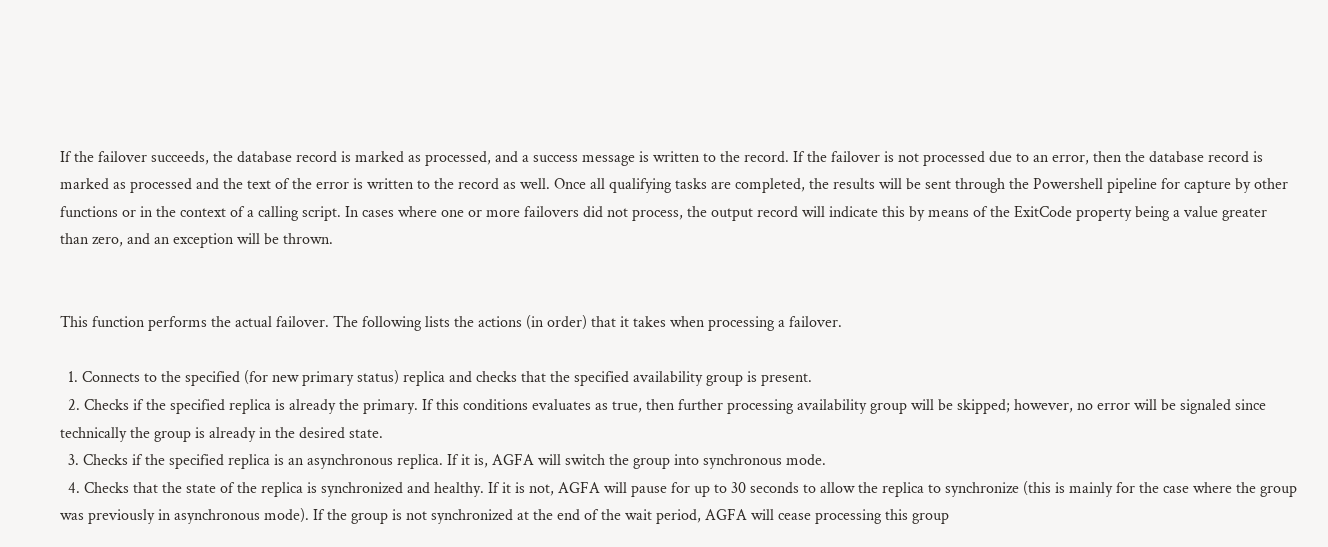If the failover succeeds, the database record is marked as processed, and a success message is written to the record. If the failover is not processed due to an error, then the database record is marked as processed and the text of the error is written to the record as well. Once all qualifying tasks are completed, the results will be sent through the Powershell pipeline for capture by other functions or in the context of a calling script. In cases where one or more failovers did not process, the output record will indicate this by means of the ExitCode property being a value greater than zero, and an exception will be thrown.


This function performs the actual failover. The following lists the actions (in order) that it takes when processing a failover.

  1. Connects to the specified (for new primary status) replica and checks that the specified availability group is present.
  2. Checks if the specified replica is already the primary. If this conditions evaluates as true, then further processing availability group will be skipped; however, no error will be signaled since technically the group is already in the desired state.
  3. Checks if the specified replica is an asynchronous replica. If it is, AGFA will switch the group into synchronous mode.
  4. Checks that the state of the replica is synchronized and healthy. If it is not, AGFA will pause for up to 30 seconds to allow the replica to synchronize (this is mainly for the case where the group was previously in asynchronous mode). If the group is not synchronized at the end of the wait period, AGFA will cease processing this group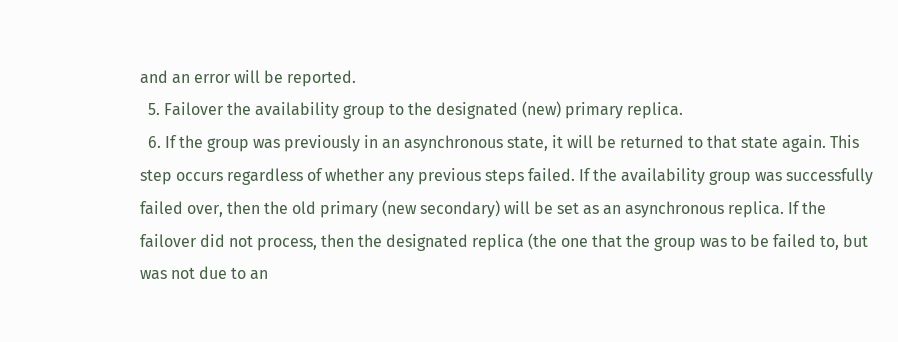and an error will be reported.
  5. Failover the availability group to the designated (new) primary replica.
  6. If the group was previously in an asynchronous state, it will be returned to that state again. This step occurs regardless of whether any previous steps failed. If the availability group was successfully failed over, then the old primary (new secondary) will be set as an asynchronous replica. If the failover did not process, then the designated replica (the one that the group was to be failed to, but was not due to an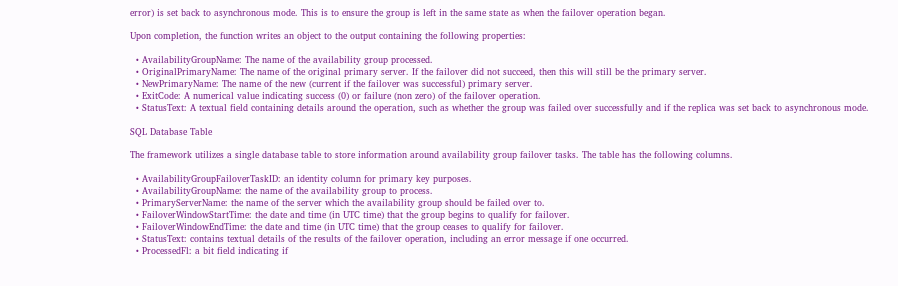error) is set back to asynchronous mode. This is to ensure the group is left in the same state as when the failover operation began.

Upon completion, the function writes an object to the output containing the following properties:

  • AvailabilityGroupName: The name of the availability group processed.
  • OriginalPrimaryName: The name of the original primary server. If the failover did not succeed, then this will still be the primary server.
  • NewPrimaryName: The name of the new (current if the failover was successful) primary server.
  • ExitCode: A numerical value indicating success (0) or failure (non zero) of the failover operation.
  • StatusText: A textual field containing details around the operation, such as whether the group was failed over successfully and if the replica was set back to asynchronous mode.

SQL Database Table

The framework utilizes a single database table to store information around availability group failover tasks. The table has the following columns.

  • AvailabilityGroupFailoverTaskID: an identity column for primary key purposes.
  • AvailabilityGroupName: the name of the availability group to process.
  • PrimaryServerName: the name of the server which the availability group should be failed over to.
  • FailoverWindowStartTime: the date and time (in UTC time) that the group begins to qualify for failover.
  • FailoverWindowEndTime: the date and time (in UTC time) that the group ceases to qualify for failover.
  • StatusText: contains textual details of the results of the failover operation, including an error message if one occurred.
  • ProcessedFl: a bit field indicating if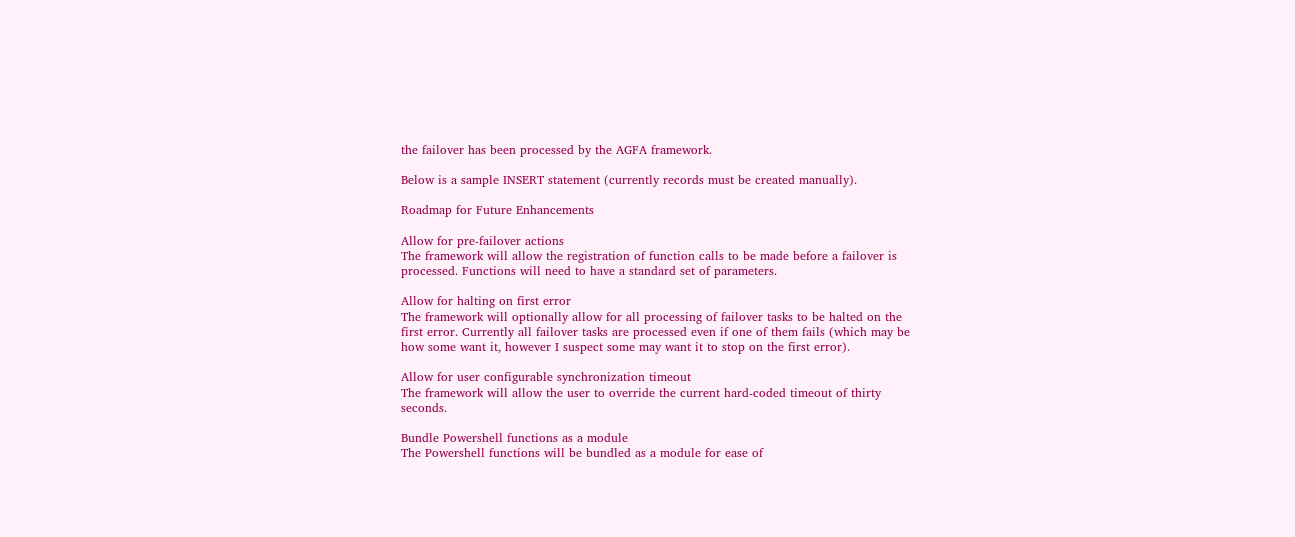the failover has been processed by the AGFA framework.

Below is a sample INSERT statement (currently records must be created manually).

Roadmap for Future Enhancements

Allow for pre-failover actions
The framework will allow the registration of function calls to be made before a failover is processed. Functions will need to have a standard set of parameters.

Allow for halting on first error
The framework will optionally allow for all processing of failover tasks to be halted on the first error. Currently all failover tasks are processed even if one of them fails (which may be how some want it, however I suspect some may want it to stop on the first error).

Allow for user configurable synchronization timeout
The framework will allow the user to override the current hard-coded timeout of thirty seconds.

Bundle Powershell functions as a module
The Powershell functions will be bundled as a module for ease of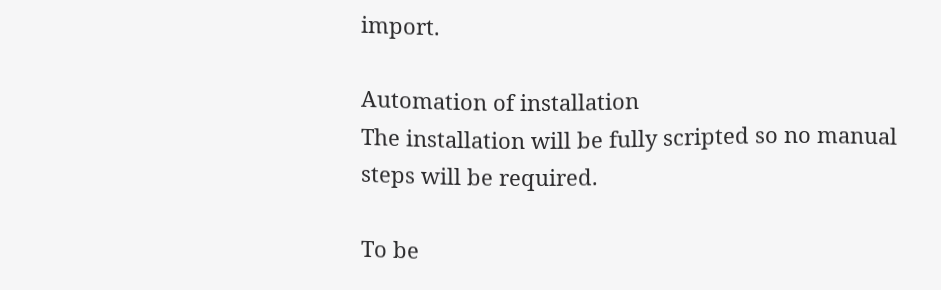import.

Automation of installation
The installation will be fully scripted so no manual steps will be required.

To be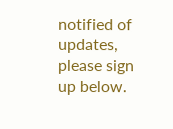notified of updates, please sign up below.